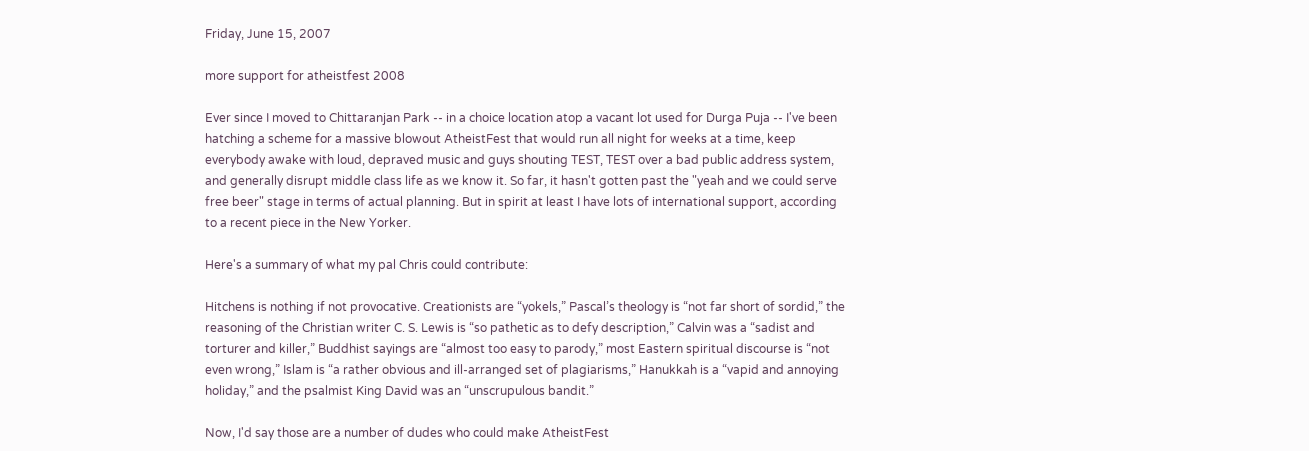Friday, June 15, 2007

more support for atheistfest 2008

Ever since I moved to Chittaranjan Park -- in a choice location atop a vacant lot used for Durga Puja -- I've been hatching a scheme for a massive blowout AtheistFest that would run all night for weeks at a time, keep everybody awake with loud, depraved music and guys shouting TEST, TEST over a bad public address system, and generally disrupt middle class life as we know it. So far, it hasn't gotten past the "yeah and we could serve free beer" stage in terms of actual planning. But in spirit at least I have lots of international support, according to a recent piece in the New Yorker.

Here's a summary of what my pal Chris could contribute:

Hitchens is nothing if not provocative. Creationists are “yokels,” Pascal’s theology is “not far short of sordid,” the reasoning of the Christian writer C. S. Lewis is “so pathetic as to defy description,” Calvin was a “sadist and torturer and killer,” Buddhist sayings are “almost too easy to parody,” most Eastern spiritual discourse is “not even wrong,” Islam is “a rather obvious and ill-arranged set of plagiarisms,” Hanukkah is a “vapid and annoying holiday,” and the psalmist King David was an “unscrupulous bandit.”

Now, I'd say those are a number of dudes who could make AtheistFest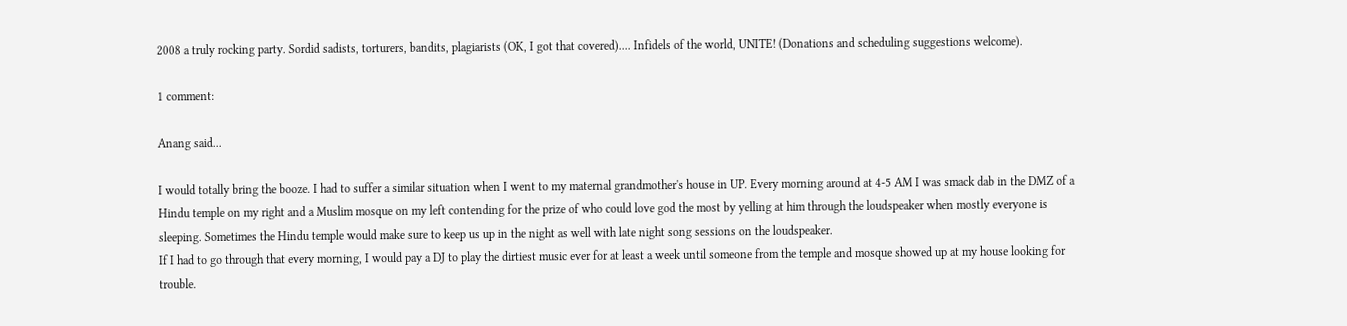2008 a truly rocking party. Sordid sadists, torturers, bandits, plagiarists (OK, I got that covered).... Infidels of the world, UNITE! (Donations and scheduling suggestions welcome).

1 comment:

Anang said...

I would totally bring the booze. I had to suffer a similar situation when I went to my maternal grandmother's house in UP. Every morning around at 4-5 AM I was smack dab in the DMZ of a Hindu temple on my right and a Muslim mosque on my left contending for the prize of who could love god the most by yelling at him through the loudspeaker when mostly everyone is sleeping. Sometimes the Hindu temple would make sure to keep us up in the night as well with late night song sessions on the loudspeaker.
If I had to go through that every morning, I would pay a DJ to play the dirtiest music ever for at least a week until someone from the temple and mosque showed up at my house looking for trouble.